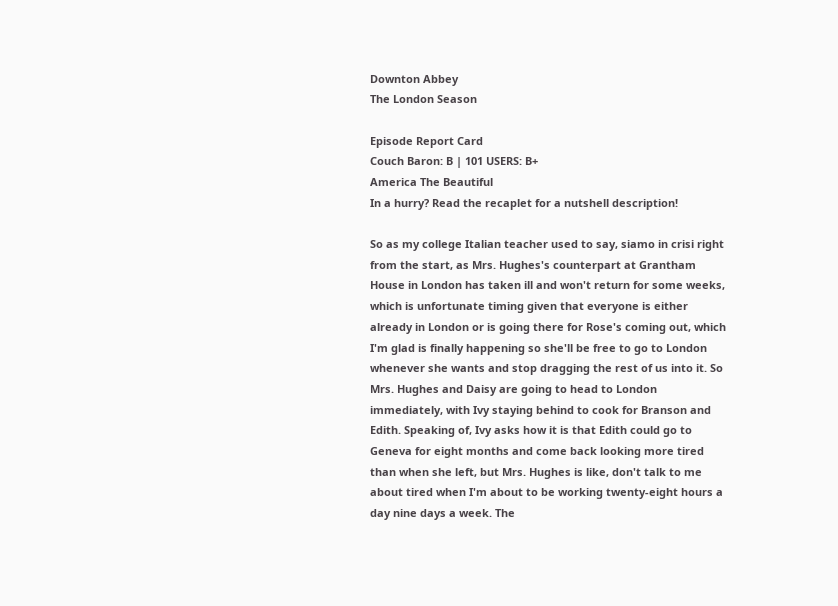Downton Abbey
The London Season

Episode Report Card
Couch Baron: B | 101 USERS: B+
America The Beautiful
In a hurry? Read the recaplet for a nutshell description!

So as my college Italian teacher used to say, siamo in crisi right from the start, as Mrs. Hughes's counterpart at Grantham House in London has taken ill and won't return for some weeks, which is unfortunate timing given that everyone is either already in London or is going there for Rose's coming out, which I'm glad is finally happening so she'll be free to go to London whenever she wants and stop dragging the rest of us into it. So Mrs. Hughes and Daisy are going to head to London immediately, with Ivy staying behind to cook for Branson and Edith. Speaking of, Ivy asks how it is that Edith could go to Geneva for eight months and come back looking more tired than when she left, but Mrs. Hughes is like, don't talk to me about tired when I'm about to be working twenty-eight hours a day nine days a week. The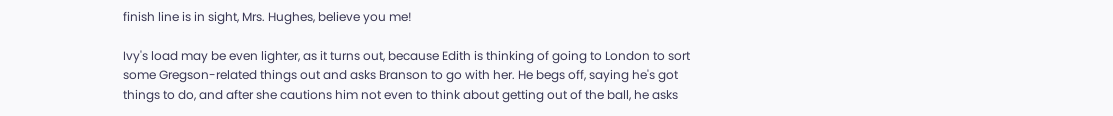finish line is in sight, Mrs. Hughes, believe you me!

Ivy's load may be even lighter, as it turns out, because Edith is thinking of going to London to sort some Gregson-related things out and asks Branson to go with her. He begs off, saying he's got things to do, and after she cautions him not even to think about getting out of the ball, he asks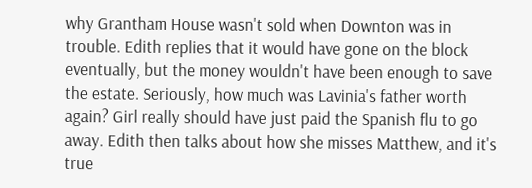why Grantham House wasn't sold when Downton was in trouble. Edith replies that it would have gone on the block eventually, but the money wouldn't have been enough to save the estate. Seriously, how much was Lavinia's father worth again? Girl really should have just paid the Spanish flu to go away. Edith then talks about how she misses Matthew, and it's true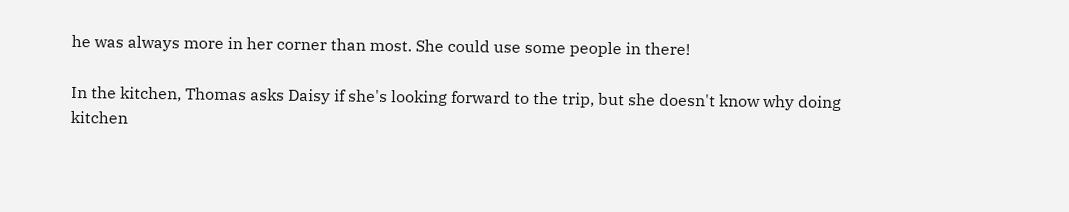he was always more in her corner than most. She could use some people in there!

In the kitchen, Thomas asks Daisy if she's looking forward to the trip, but she doesn't know why doing kitchen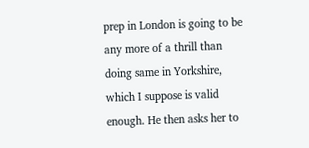prep in London is going to be any more of a thrill than doing same in Yorkshire, which I suppose is valid enough. He then asks her to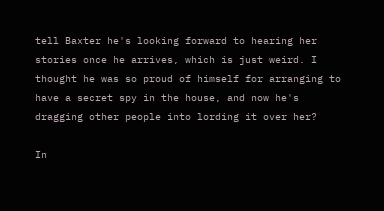tell Baxter he's looking forward to hearing her stories once he arrives, which is just weird. I thought he was so proud of himself for arranging to have a secret spy in the house, and now he's dragging other people into lording it over her?

In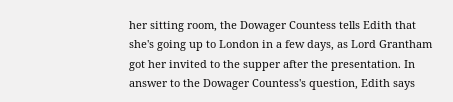her sitting room, the Dowager Countess tells Edith that she's going up to London in a few days, as Lord Grantham got her invited to the supper after the presentation. In answer to the Dowager Countess's question, Edith says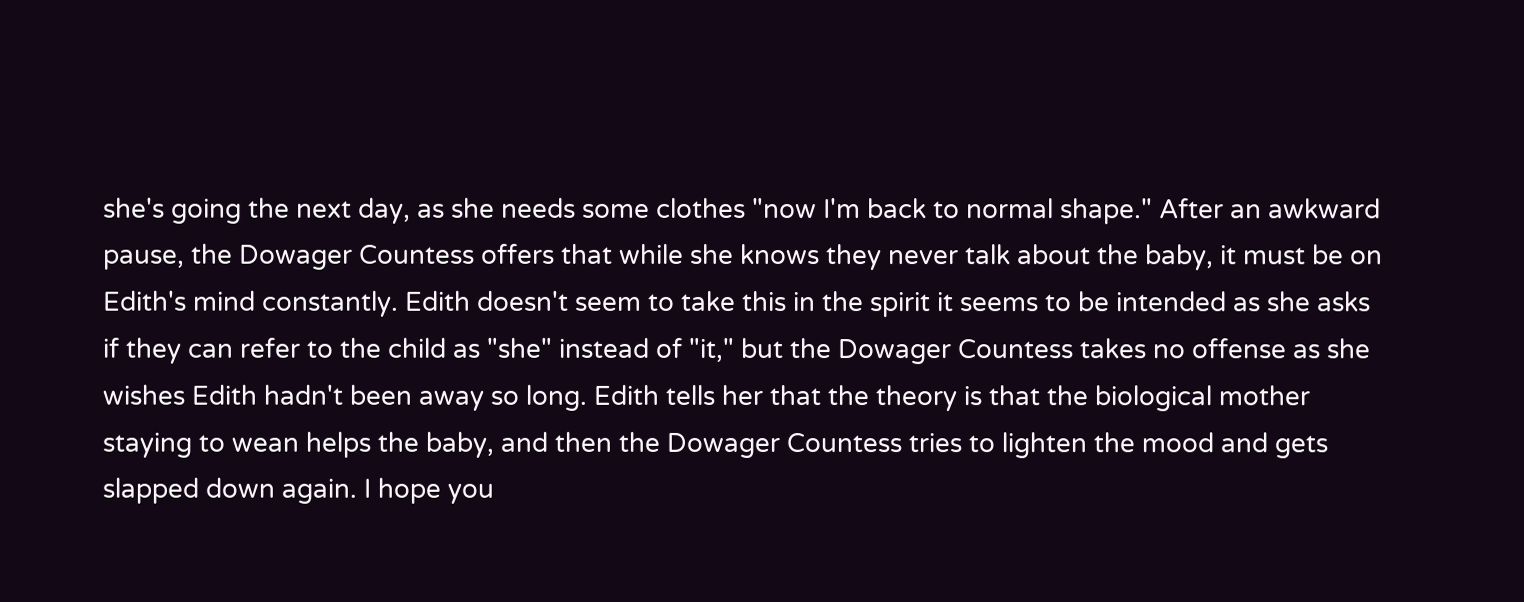she's going the next day, as she needs some clothes "now I'm back to normal shape." After an awkward pause, the Dowager Countess offers that while she knows they never talk about the baby, it must be on Edith's mind constantly. Edith doesn't seem to take this in the spirit it seems to be intended as she asks if they can refer to the child as "she" instead of "it," but the Dowager Countess takes no offense as she wishes Edith hadn't been away so long. Edith tells her that the theory is that the biological mother staying to wean helps the baby, and then the Dowager Countess tries to lighten the mood and gets slapped down again. I hope you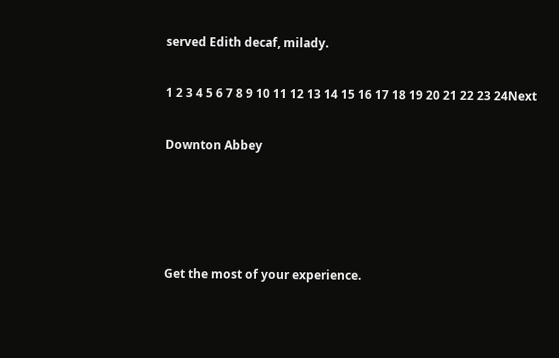served Edith decaf, milady.

1 2 3 4 5 6 7 8 9 10 11 12 13 14 15 16 17 18 19 20 21 22 23 24Next

Downton Abbey




Get the most of your experience.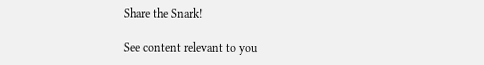Share the Snark!

See content relevant to you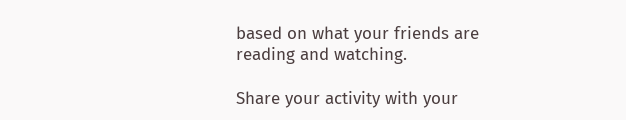based on what your friends are reading and watching.

Share your activity with your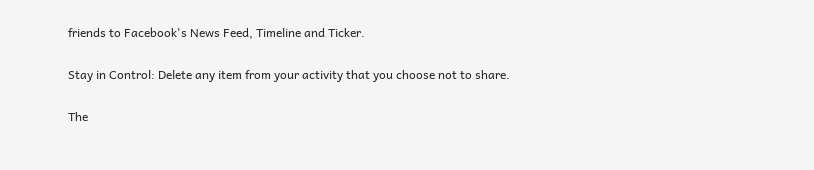friends to Facebook's News Feed, Timeline and Ticker.

Stay in Control: Delete any item from your activity that you choose not to share.

The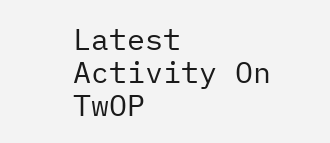Latest Activity On TwOP